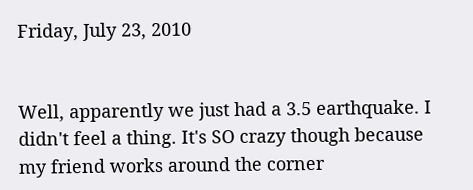Friday, July 23, 2010


Well, apparently we just had a 3.5 earthquake. I didn't feel a thing. It's SO crazy though because my friend works around the corner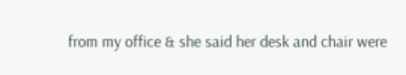from my office & she said her desk and chair were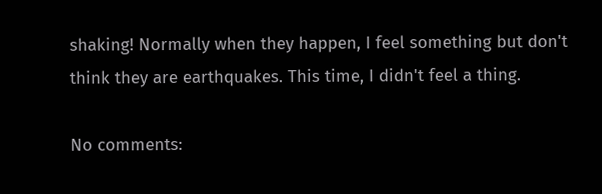shaking! Normally when they happen, I feel something but don't think they are earthquakes. This time, I didn't feel a thing.

No comments: